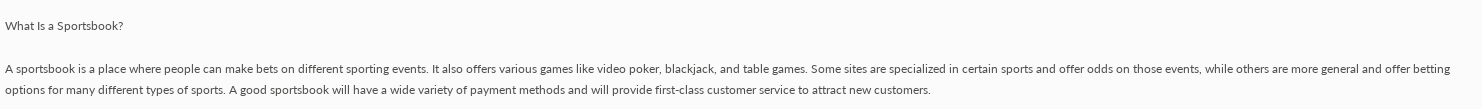What Is a Sportsbook?

A sportsbook is a place where people can make bets on different sporting events. It also offers various games like video poker, blackjack, and table games. Some sites are specialized in certain sports and offer odds on those events, while others are more general and offer betting options for many different types of sports. A good sportsbook will have a wide variety of payment methods and will provide first-class customer service to attract new customers.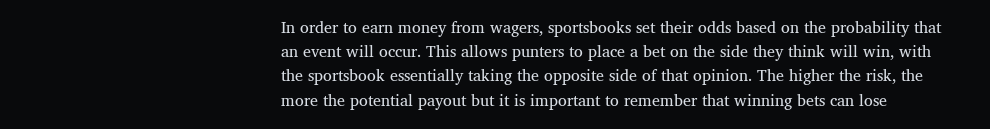In order to earn money from wagers, sportsbooks set their odds based on the probability that an event will occur. This allows punters to place a bet on the side they think will win, with the sportsbook essentially taking the opposite side of that opinion. The higher the risk, the more the potential payout but it is important to remember that winning bets can lose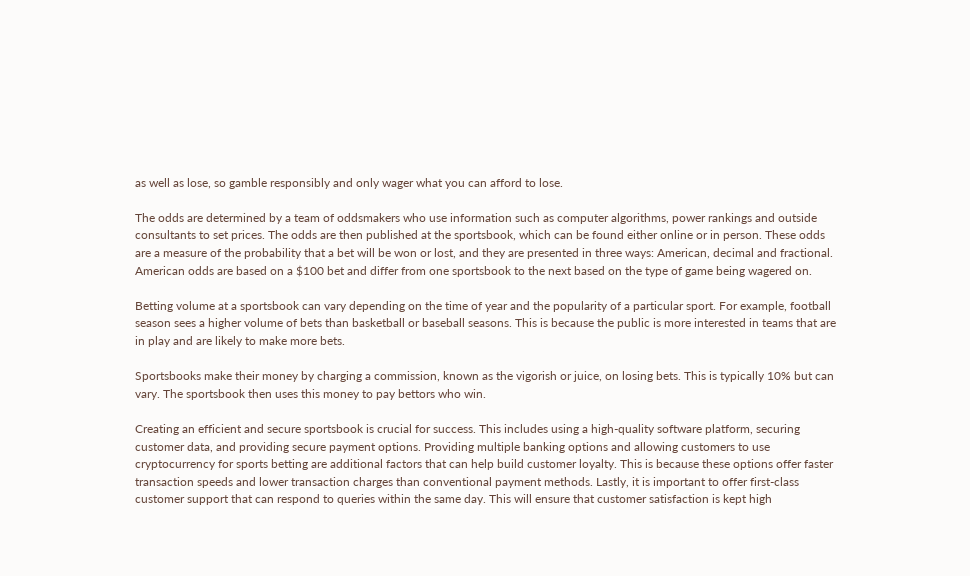as well as lose, so gamble responsibly and only wager what you can afford to lose.

The odds are determined by a team of oddsmakers who use information such as computer algorithms, power rankings and outside consultants to set prices. The odds are then published at the sportsbook, which can be found either online or in person. These odds are a measure of the probability that a bet will be won or lost, and they are presented in three ways: American, decimal and fractional. American odds are based on a $100 bet and differ from one sportsbook to the next based on the type of game being wagered on.

Betting volume at a sportsbook can vary depending on the time of year and the popularity of a particular sport. For example, football season sees a higher volume of bets than basketball or baseball seasons. This is because the public is more interested in teams that are in play and are likely to make more bets.

Sportsbooks make their money by charging a commission, known as the vigorish or juice, on losing bets. This is typically 10% but can vary. The sportsbook then uses this money to pay bettors who win.

Creating an efficient and secure sportsbook is crucial for success. This includes using a high-quality software platform, securing customer data, and providing secure payment options. Providing multiple banking options and allowing customers to use cryptocurrency for sports betting are additional factors that can help build customer loyalty. This is because these options offer faster transaction speeds and lower transaction charges than conventional payment methods. Lastly, it is important to offer first-class customer support that can respond to queries within the same day. This will ensure that customer satisfaction is kept high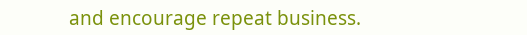and encourage repeat business.